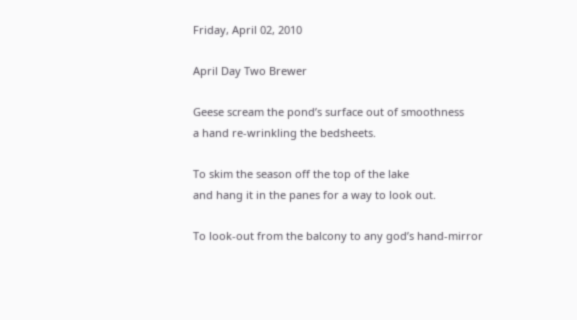Friday, April 02, 2010

April Day Two Brewer

Geese scream the pond’s surface out of smoothness
a hand re-wrinkling the bedsheets.

To skim the season off the top of the lake
and hang it in the panes for a way to look out.

To look-out from the balcony to any god’s hand-mirror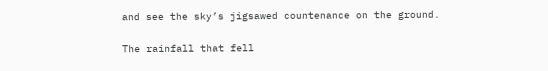and see the sky’s jigsawed countenance on the ground.

The rainfall that fell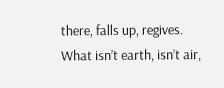there, falls up, regives.
What isn’t earth, isn’t air,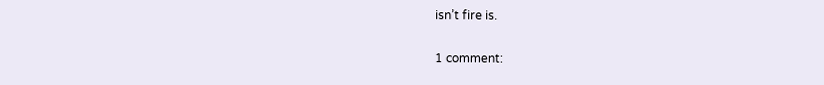isn’t fire is.

1 comment: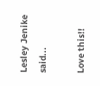Lesley Jenike said...

Love this!!